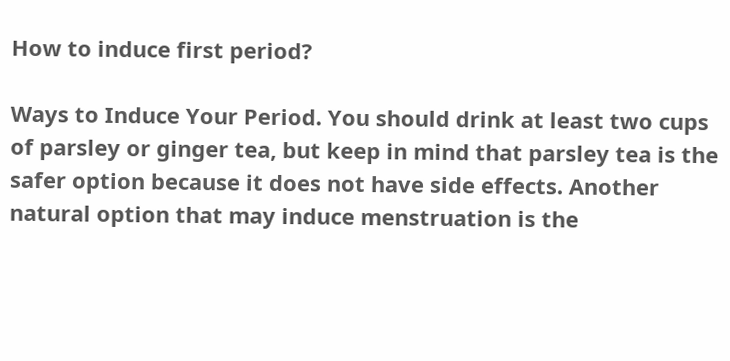How to induce first period?

Ways to Induce Your Period. You should drink at least two cups of parsley or ginger tea, but keep in mind that parsley tea is the safer option because it does not have side effects. Another natural option that may induce menstruation is the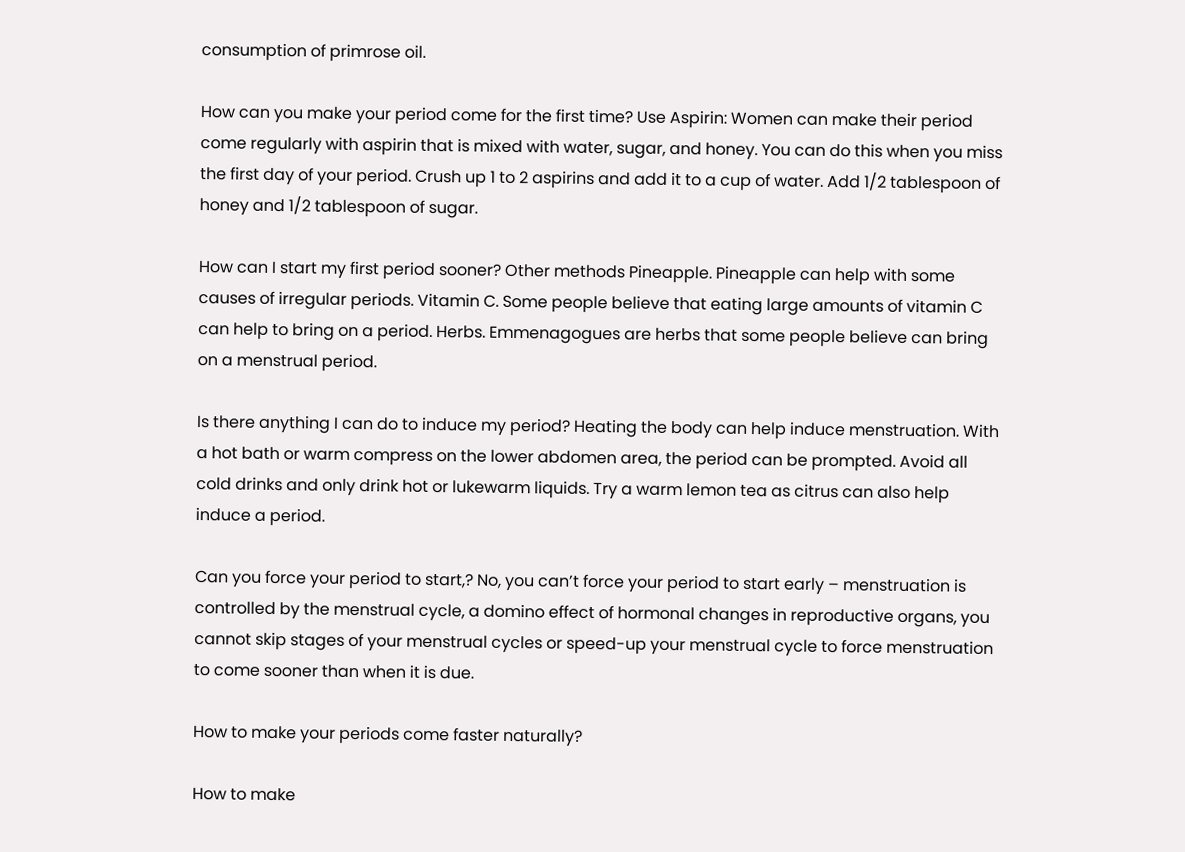consumption of primrose oil.

How can you make your period come for the first time? Use Aspirin: Women can make their period come regularly with aspirin that is mixed with water, sugar, and honey. You can do this when you miss the first day of your period. Crush up 1 to 2 aspirins and add it to a cup of water. Add 1/2 tablespoon of honey and 1/2 tablespoon of sugar.

How can I start my first period sooner? Other methods Pineapple. Pineapple can help with some causes of irregular periods. Vitamin C. Some people believe that eating large amounts of vitamin C can help to bring on a period. Herbs. Emmenagogues are herbs that some people believe can bring on a menstrual period.

Is there anything I can do to induce my period? Heating the body can help induce menstruation. With a hot bath or warm compress on the lower abdomen area, the period can be prompted. Avoid all cold drinks and only drink hot or lukewarm liquids. Try a warm lemon tea as citrus can also help induce a period.

Can you force your period to start,? No, you can’t force your period to start early – menstruation is controlled by the menstrual cycle, a domino effect of hormonal changes in reproductive organs, you cannot skip stages of your menstrual cycles or speed-up your menstrual cycle to force menstruation to come sooner than when it is due.

How to make your periods come faster naturally?

How to make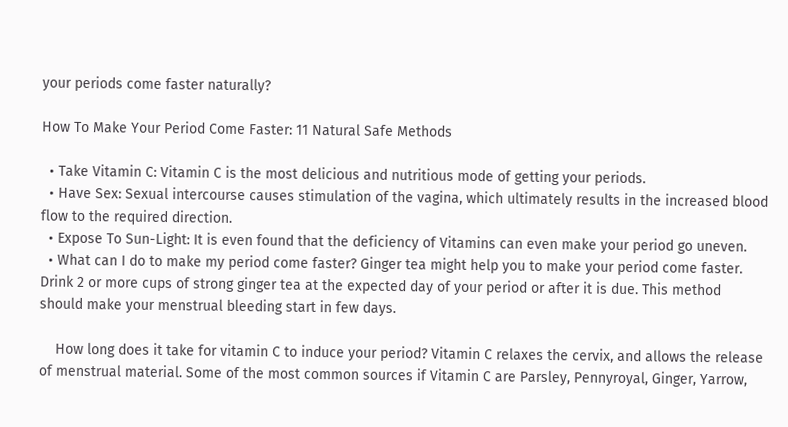your periods come faster naturally?

How To Make Your Period Come Faster: 11 Natural Safe Methods

  • Take Vitamin C: Vitamin C is the most delicious and nutritious mode of getting your periods.
  • Have Sex: Sexual intercourse causes stimulation of the vagina, which ultimately results in the increased blood flow to the required direction.
  • Expose To Sun-Light: It is even found that the deficiency of Vitamins can even make your period go uneven.
  • What can I do to make my period come faster? Ginger tea might help you to make your period come faster. Drink 2 or more cups of strong ginger tea at the expected day of your period or after it is due. This method should make your menstrual bleeding start in few days.

    How long does it take for vitamin C to induce your period? Vitamin C relaxes the cervix, and allows the release of menstrual material. Some of the most common sources if Vitamin C are Parsley, Pennyroyal, Ginger, Yarrow,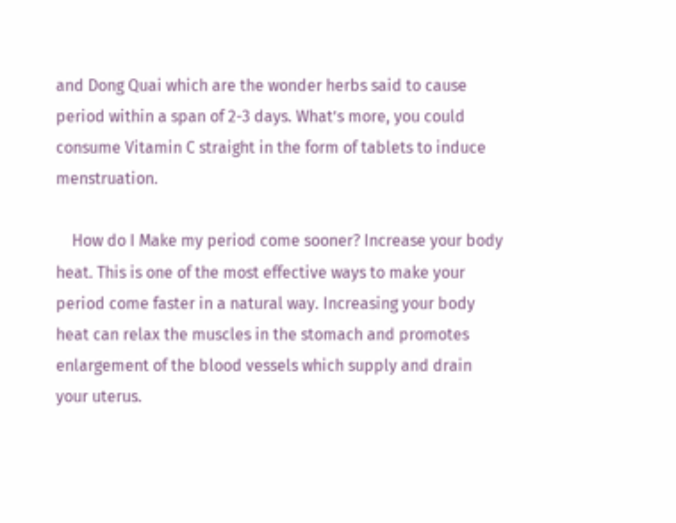and Dong Quai which are the wonder herbs said to cause period within a span of 2-3 days. What’s more, you could consume Vitamin C straight in the form of tablets to induce menstruation.

    How do I Make my period come sooner? Increase your body heat. This is one of the most effective ways to make your period come faster in a natural way. Increasing your body heat can relax the muscles in the stomach and promotes enlargement of the blood vessels which supply and drain your uterus.